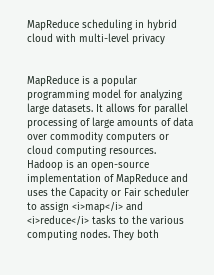MapReduce scheduling in hybrid cloud with multi-level privacy


MapReduce is a popular programming model for analyzing large datasets. It allows for parallel processing of large amounts of data over commodity computers or cloud computing resources. Hadoop is an open-source implementation of MapReduce and uses the Capacity or Fair scheduler to assign <i>map</i> and <i>reduce</i> tasks to the various computing nodes. They both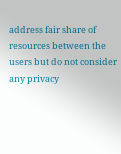address fair share of resources between the users but do not consider any privacy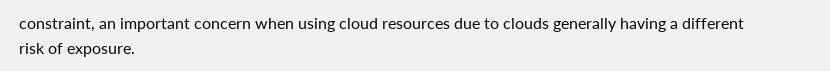constraint, an important concern when using cloud resources due to clouds generally having a different risk of exposure.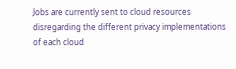Jobs are currently sent to cloud resources disregarding the different privacy implementations of each cloud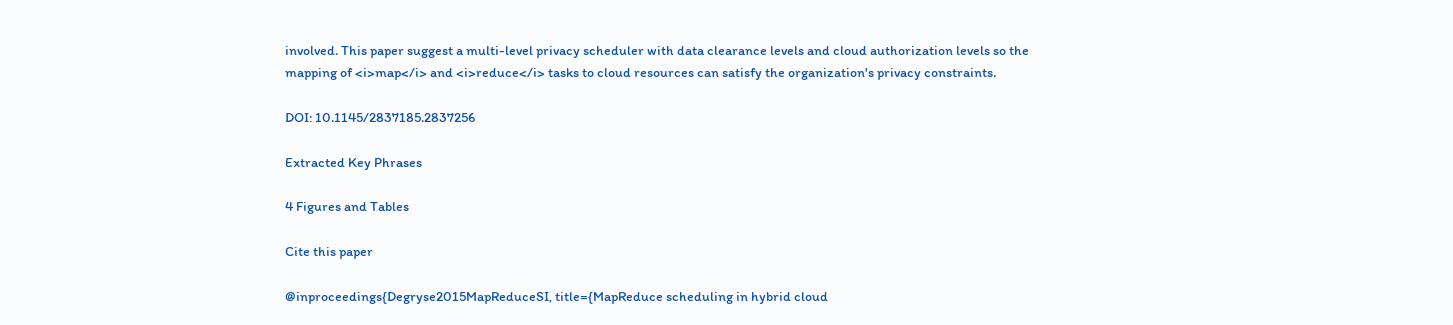involved. This paper suggest a multi-level privacy scheduler with data clearance levels and cloud authorization levels so the mapping of <i>map</i> and <i>reduce</i> tasks to cloud resources can satisfy the organization's privacy constraints.

DOI: 10.1145/2837185.2837256

Extracted Key Phrases

4 Figures and Tables

Cite this paper

@inproceedings{Degryse2015MapReduceSI, title={MapReduce scheduling in hybrid cloud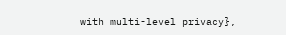with multi-level privacy},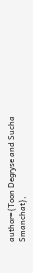author={Toon Degryse and Sucha Smanchat},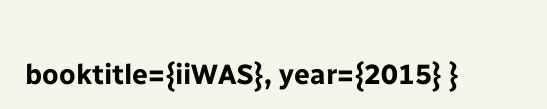booktitle={iiWAS}, year={2015} }